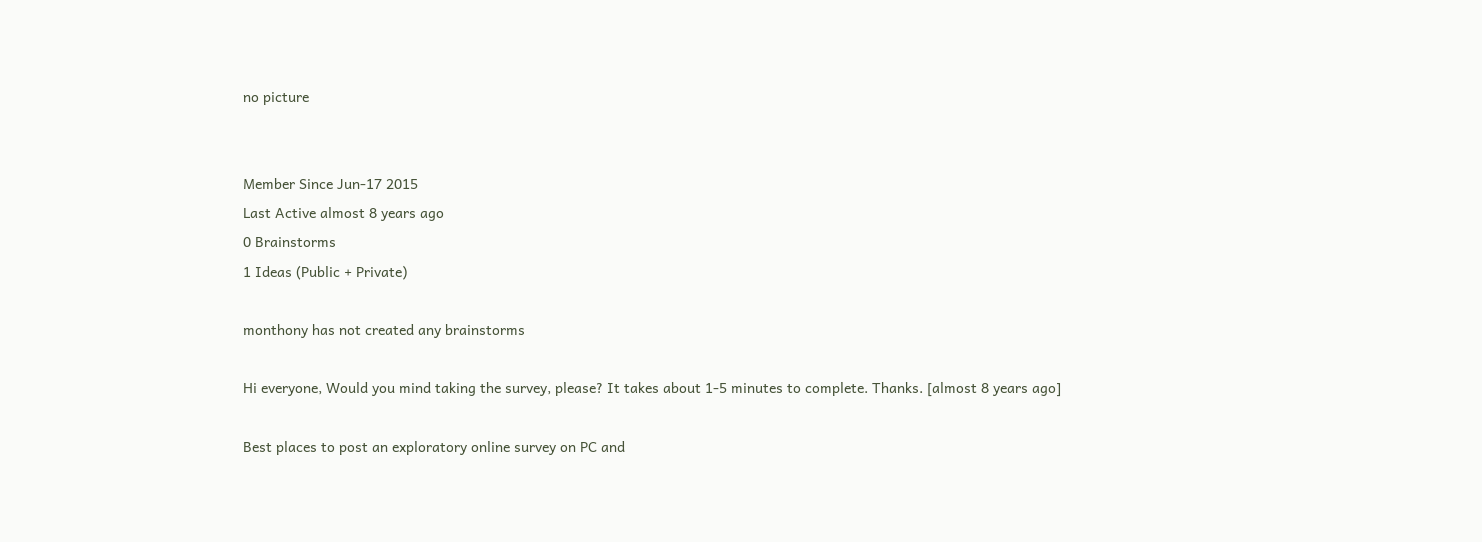no picture


Member Since Jun-17 2015
Last Active almost 8 years ago
0 Brainstorms
1 Ideas (Public + Private)

monthony has not created any brainstorms

Hi everyone, Would you mind taking the survey, please? It takes about 1-5 minutes to complete. Thanks. [almost 8 years ago]

Best places to post an exploratory online survey on PC and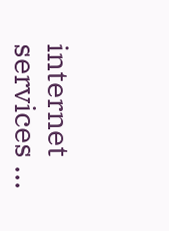internet services ...